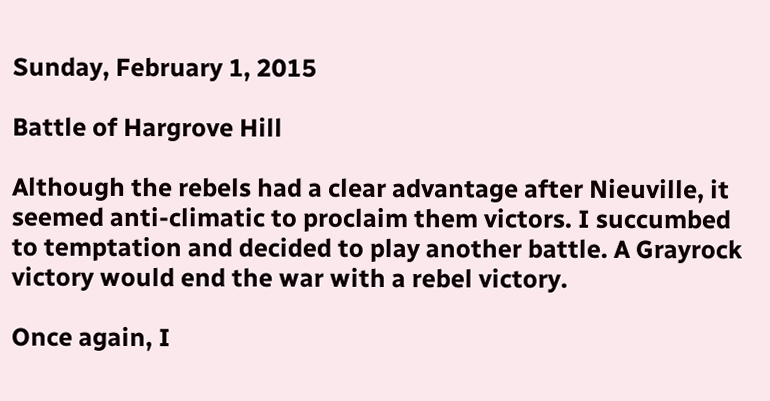Sunday, February 1, 2015

Battle of Hargrove Hill

Although the rebels had a clear advantage after Nieuville, it seemed anti-climatic to proclaim them victors. I succumbed to temptation and decided to play another battle. A Grayrock victory would end the war with a rebel victory.

Once again, I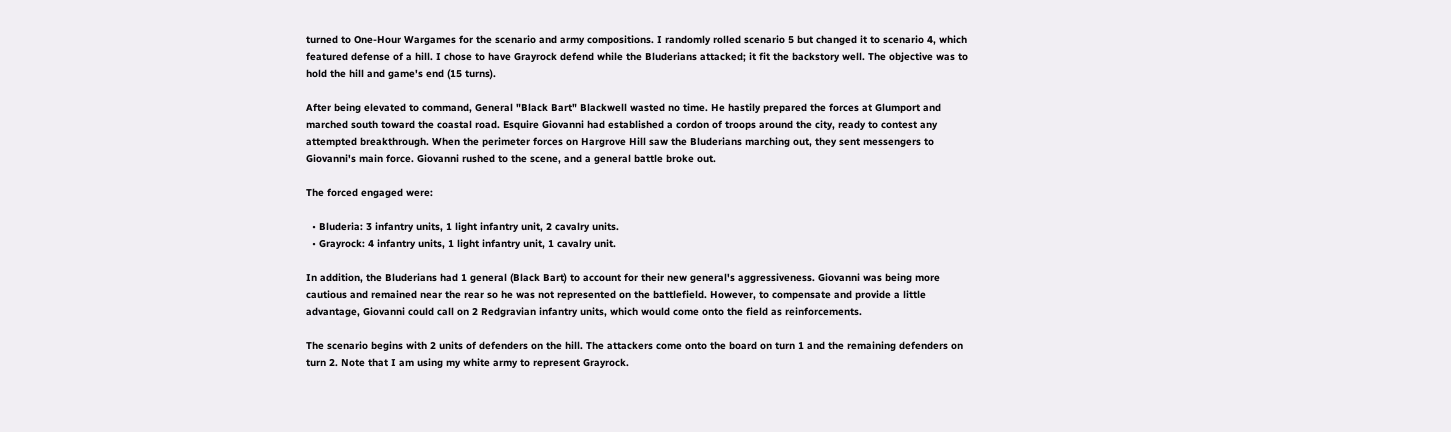turned to One-Hour Wargames for the scenario and army compositions. I randomly rolled scenario 5 but changed it to scenario 4, which featured defense of a hill. I chose to have Grayrock defend while the Bluderians attacked; it fit the backstory well. The objective was to hold the hill and game's end (15 turns).

After being elevated to command, General "Black Bart" Blackwell wasted no time. He hastily prepared the forces at Glumport and marched south toward the coastal road. Esquire Giovanni had established a cordon of troops around the city, ready to contest any attempted breakthrough. When the perimeter forces on Hargrove Hill saw the Bluderians marching out, they sent messengers to Giovanni's main force. Giovanni rushed to the scene, and a general battle broke out.

The forced engaged were:

  • Bluderia: 3 infantry units, 1 light infantry unit, 2 cavalry units.
  • Grayrock: 4 infantry units, 1 light infantry unit, 1 cavalry unit.

In addition, the Bluderians had 1 general (Black Bart) to account for their new general's aggressiveness. Giovanni was being more cautious and remained near the rear so he was not represented on the battlefield. However, to compensate and provide a little advantage, Giovanni could call on 2 Redgravian infantry units, which would come onto the field as reinforcements.

The scenario begins with 2 units of defenders on the hill. The attackers come onto the board on turn 1 and the remaining defenders on turn 2. Note that I am using my white army to represent Grayrock.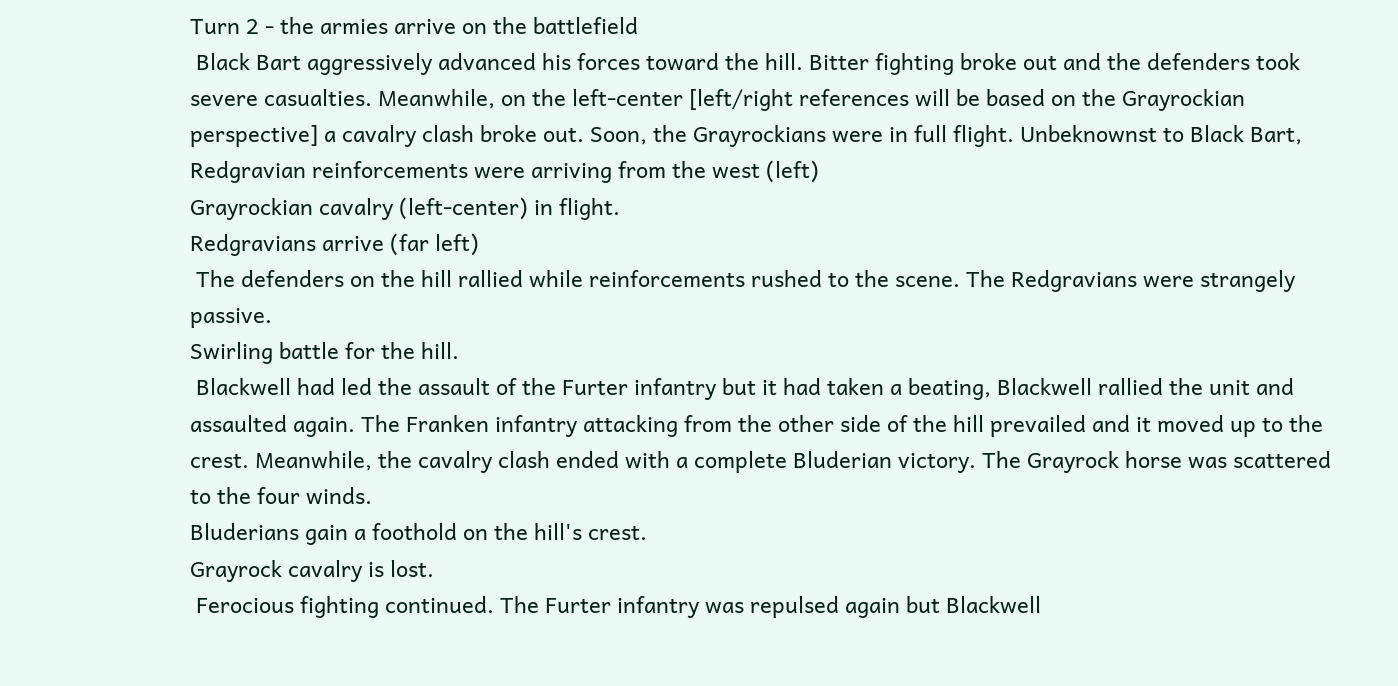Turn 2 - the armies arrive on the battlefield
 Black Bart aggressively advanced his forces toward the hill. Bitter fighting broke out and the defenders took severe casualties. Meanwhile, on the left-center [left/right references will be based on the Grayrockian perspective] a cavalry clash broke out. Soon, the Grayrockians were in full flight. Unbeknownst to Black Bart, Redgravian reinforcements were arriving from the west (left)
Grayrockian cavalry (left-center) in flight.
Redgravians arrive (far left)
 The defenders on the hill rallied while reinforcements rushed to the scene. The Redgravians were strangely passive.
Swirling battle for the hill.
 Blackwell had led the assault of the Furter infantry but it had taken a beating, Blackwell rallied the unit and assaulted again. The Franken infantry attacking from the other side of the hill prevailed and it moved up to the crest. Meanwhile, the cavalry clash ended with a complete Bluderian victory. The Grayrock horse was scattered to the four winds.
Bluderians gain a foothold on the hill's crest.
Grayrock cavalry is lost.
 Ferocious fighting continued. The Furter infantry was repulsed again but Blackwell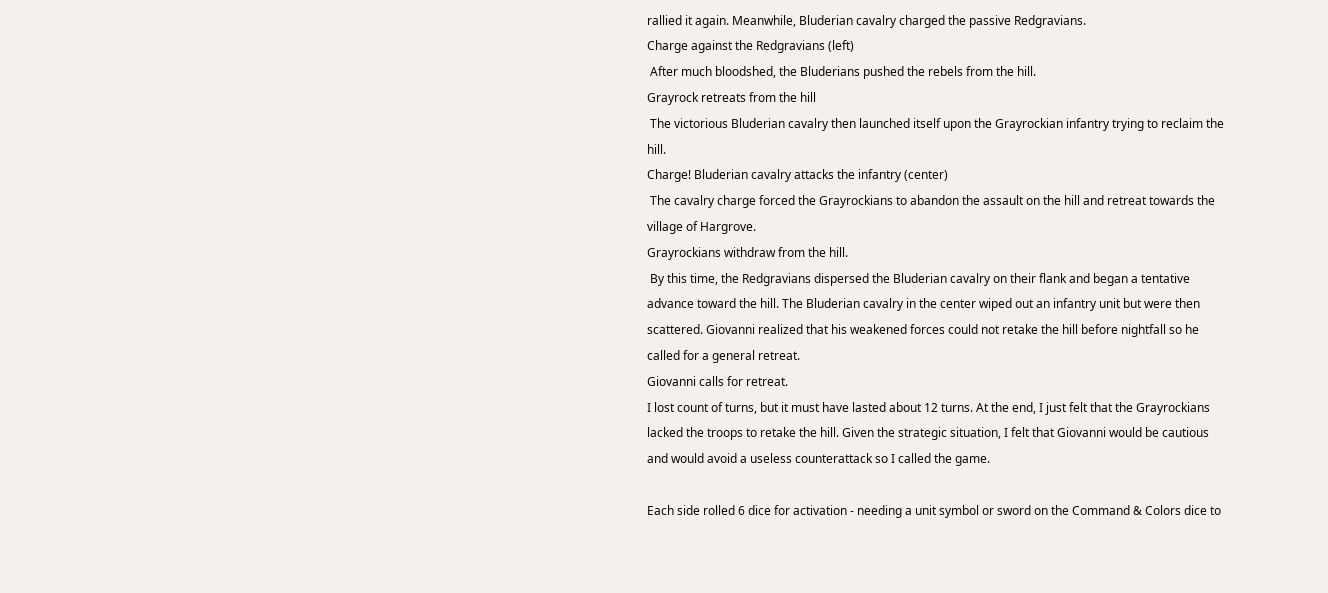rallied it again. Meanwhile, Bluderian cavalry charged the passive Redgravians.
Charge against the Redgravians (left)
 After much bloodshed, the Bluderians pushed the rebels from the hill.
Grayrock retreats from the hill
 The victorious Bluderian cavalry then launched itself upon the Grayrockian infantry trying to reclaim the hill.
Charge! Bluderian cavalry attacks the infantry (center)
 The cavalry charge forced the Grayrockians to abandon the assault on the hill and retreat towards the village of Hargrove.
Grayrockians withdraw from the hill.
 By this time, the Redgravians dispersed the Bluderian cavalry on their flank and began a tentative advance toward the hill. The Bluderian cavalry in the center wiped out an infantry unit but were then scattered. Giovanni realized that his weakened forces could not retake the hill before nightfall so he called for a general retreat.
Giovanni calls for retreat.
I lost count of turns, but it must have lasted about 12 turns. At the end, I just felt that the Grayrockians lacked the troops to retake the hill. Given the strategic situation, I felt that Giovanni would be cautious and would avoid a useless counterattack so I called the game.

Each side rolled 6 dice for activation - needing a unit symbol or sword on the Command & Colors dice to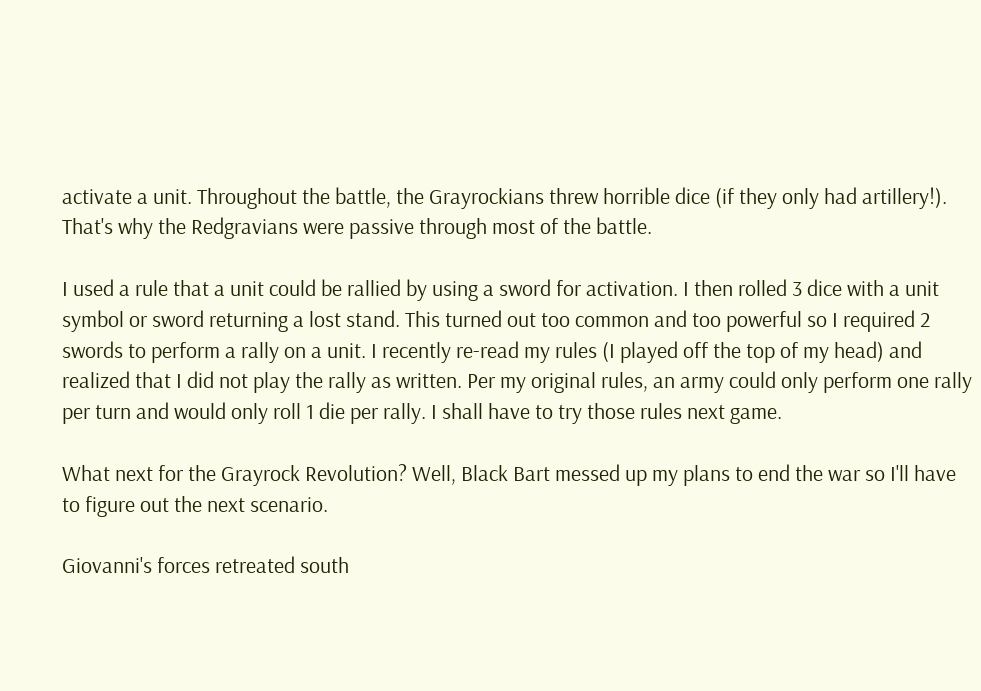activate a unit. Throughout the battle, the Grayrockians threw horrible dice (if they only had artillery!). That's why the Redgravians were passive through most of the battle.

I used a rule that a unit could be rallied by using a sword for activation. I then rolled 3 dice with a unit symbol or sword returning a lost stand. This turned out too common and too powerful so I required 2 swords to perform a rally on a unit. I recently re-read my rules (I played off the top of my head) and realized that I did not play the rally as written. Per my original rules, an army could only perform one rally per turn and would only roll 1 die per rally. I shall have to try those rules next game.

What next for the Grayrock Revolution? Well, Black Bart messed up my plans to end the war so I'll have to figure out the next scenario.

Giovanni's forces retreated south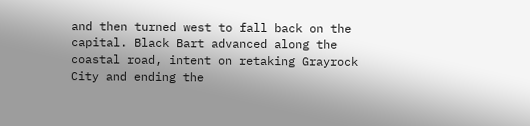and then turned west to fall back on the capital. Black Bart advanced along the coastal road, intent on retaking Grayrock City and ending the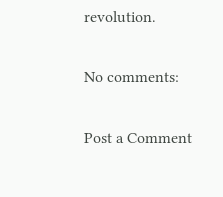revolution.

No comments:

Post a Comment